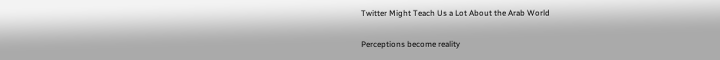Twitter Might Teach Us a Lot About the Arab World

Perceptions become reality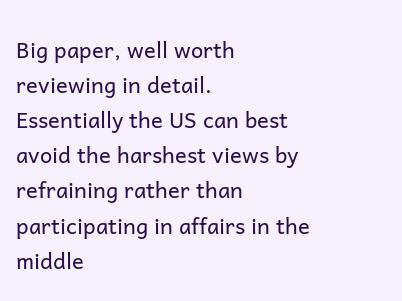Big paper, well worth reviewing in detail. Essentially the US can best avoid the harshest views by refraining rather than participating in affairs in the middle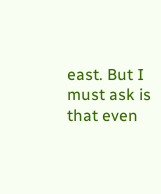east. But I must ask is that even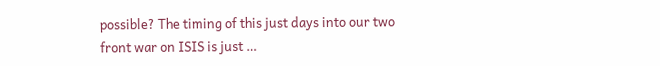possible? The timing of this just days into our two front war on ISIS is just …